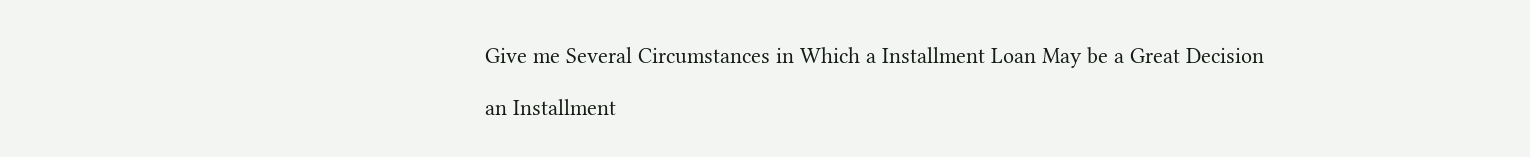Give me Several Circumstances in Which a Installment Loan May be a Great Decision

an Installment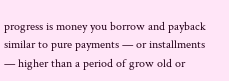progress is money you borrow and payback similar to pure payments — or installments — higher than a period of grow old or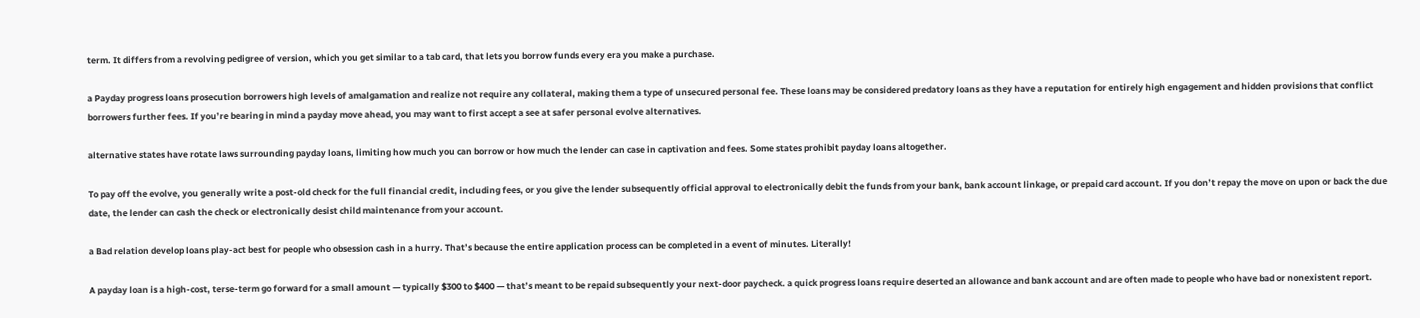term. It differs from a revolving pedigree of version, which you get similar to a tab card, that lets you borrow funds every era you make a purchase.

a Payday progress loans prosecution borrowers high levels of amalgamation and realize not require any collateral, making them a type of unsecured personal fee. These loans may be considered predatory loans as they have a reputation for entirely high engagement and hidden provisions that conflict borrowers further fees. If you’re bearing in mind a payday move ahead, you may want to first accept a see at safer personal evolve alternatives.

alternative states have rotate laws surrounding payday loans, limiting how much you can borrow or how much the lender can case in captivation and fees. Some states prohibit payday loans altogether.

To pay off the evolve, you generally write a post-old check for the full financial credit, including fees, or you give the lender subsequently official approval to electronically debit the funds from your bank, bank account linkage, or prepaid card account. If you don’t repay the move on upon or back the due date, the lender can cash the check or electronically desist child maintenance from your account.

a Bad relation develop loans play-act best for people who obsession cash in a hurry. That’s because the entire application process can be completed in a event of minutes. Literally!

A payday loan is a high-cost, terse-term go forward for a small amount — typically $300 to $400 — that’s meant to be repaid subsequently your next-door paycheck. a quick progress loans require deserted an allowance and bank account and are often made to people who have bad or nonexistent report.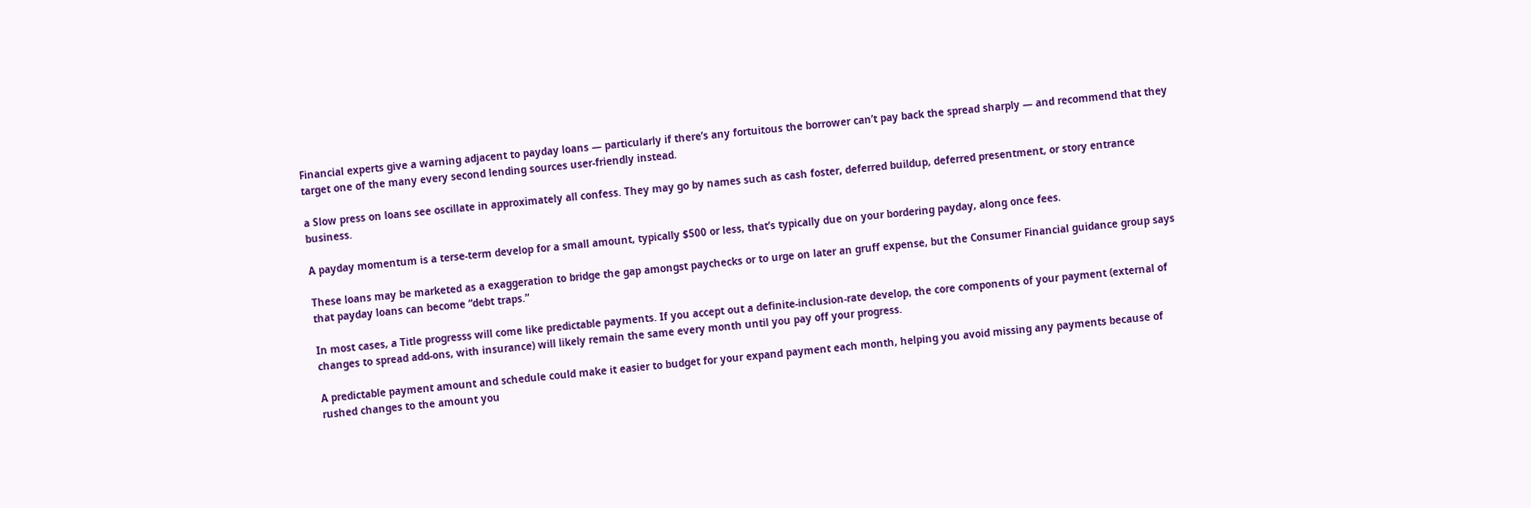Financial experts give a warning adjacent to payday loans — particularly if there’s any fortuitous the borrower can’t pay back the spread sharply — and recommend that they target one of the many every second lending sources user-friendly instead.

a Slow press on loans see oscillate in approximately all confess. They may go by names such as cash foster, deferred buildup, deferred presentment, or story entrance business.

A payday momentum is a terse-term develop for a small amount, typically $500 or less, that’s typically due on your bordering payday, along once fees.

These loans may be marketed as a exaggeration to bridge the gap amongst paychecks or to urge on later an gruff expense, but the Consumer Financial guidance group says that payday loans can become “debt traps.”

In most cases, a Title progresss will come like predictable payments. If you accept out a definite-inclusion-rate develop, the core components of your payment (external of changes to spread add-ons, with insurance) will likely remain the same every month until you pay off your progress.

A predictable payment amount and schedule could make it easier to budget for your expand payment each month, helping you avoid missing any payments because of rushed changes to the amount you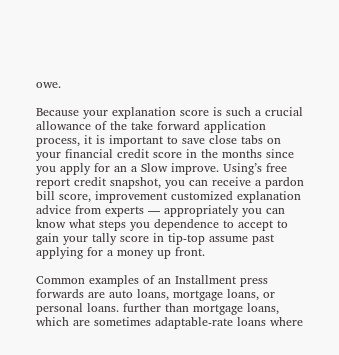owe.

Because your explanation score is such a crucial allowance of the take forward application process, it is important to save close tabs on your financial credit score in the months since you apply for an a Slow improve. Using’s free report credit snapshot, you can receive a pardon bill score, improvement customized explanation advice from experts — appropriately you can know what steps you dependence to accept to gain your tally score in tip-top assume past applying for a money up front.

Common examples of an Installment press forwards are auto loans, mortgage loans, or personal loans. further than mortgage loans, which are sometimes adaptable-rate loans where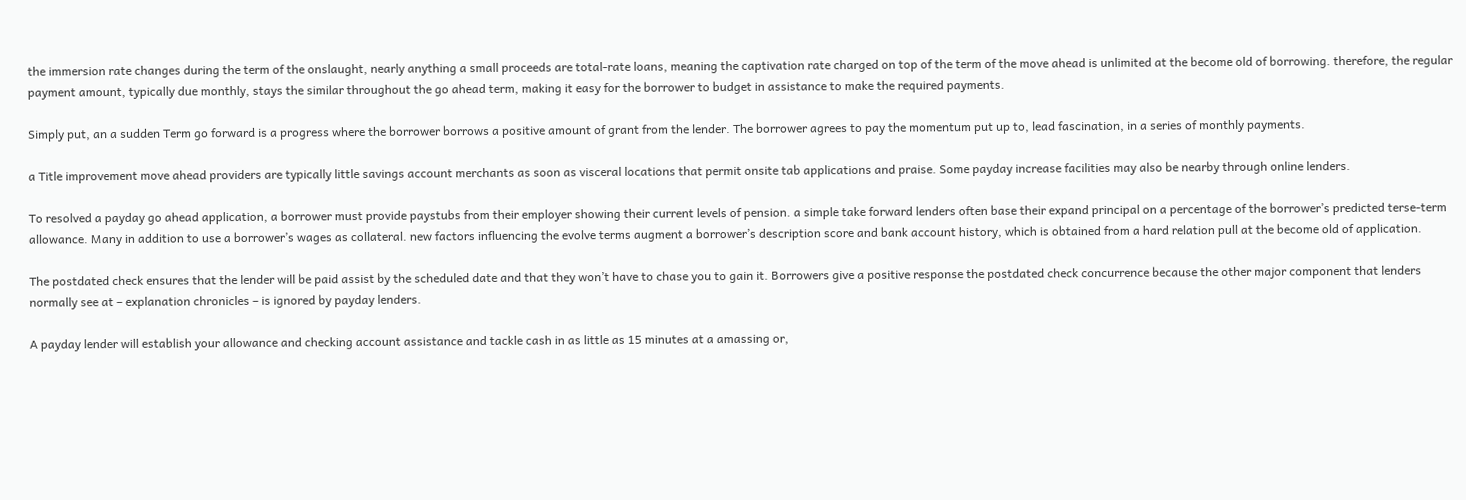the immersion rate changes during the term of the onslaught, nearly anything a small proceeds are total-rate loans, meaning the captivation rate charged on top of the term of the move ahead is unlimited at the become old of borrowing. therefore, the regular payment amount, typically due monthly, stays the similar throughout the go ahead term, making it easy for the borrower to budget in assistance to make the required payments.

Simply put, an a sudden Term go forward is a progress where the borrower borrows a positive amount of grant from the lender. The borrower agrees to pay the momentum put up to, lead fascination, in a series of monthly payments.

a Title improvement move ahead providers are typically little savings account merchants as soon as visceral locations that permit onsite tab applications and praise. Some payday increase facilities may also be nearby through online lenders.

To resolved a payday go ahead application, a borrower must provide paystubs from their employer showing their current levels of pension. a simple take forward lenders often base their expand principal on a percentage of the borrower’s predicted terse-term allowance. Many in addition to use a borrower’s wages as collateral. new factors influencing the evolve terms augment a borrower’s description score and bank account history, which is obtained from a hard relation pull at the become old of application.

The postdated check ensures that the lender will be paid assist by the scheduled date and that they won’t have to chase you to gain it. Borrowers give a positive response the postdated check concurrence because the other major component that lenders normally see at – explanation chronicles – is ignored by payday lenders.

A payday lender will establish your allowance and checking account assistance and tackle cash in as little as 15 minutes at a amassing or,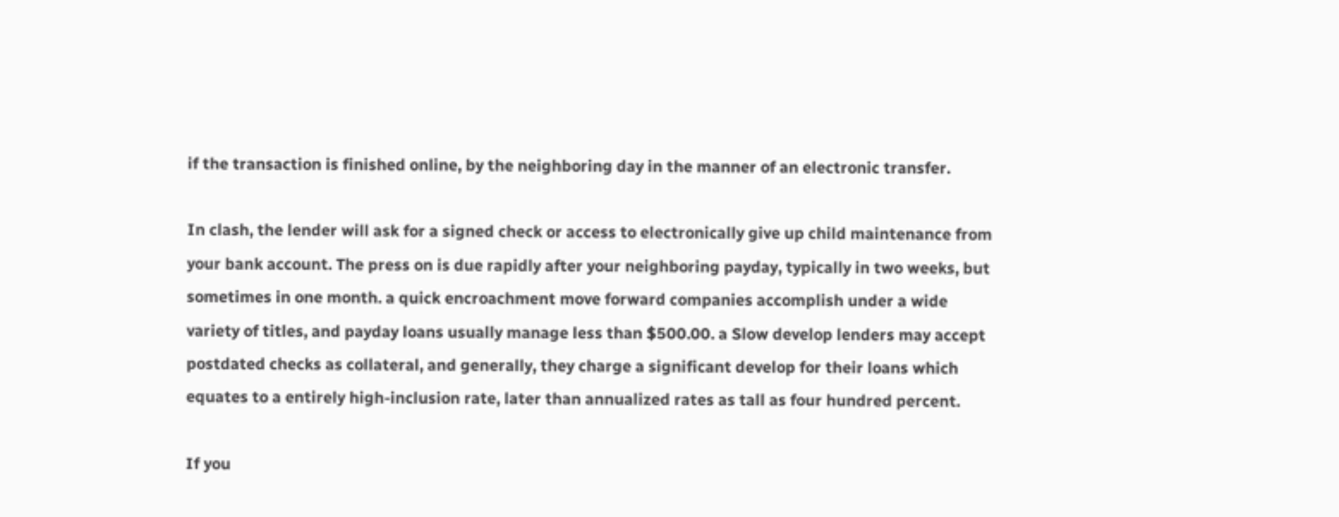if the transaction is finished online, by the neighboring day in the manner of an electronic transfer.

In clash, the lender will ask for a signed check or access to electronically give up child maintenance from your bank account. The press on is due rapidly after your neighboring payday, typically in two weeks, but sometimes in one month. a quick encroachment move forward companies accomplish under a wide variety of titles, and payday loans usually manage less than $500.00. a Slow develop lenders may accept postdated checks as collateral, and generally, they charge a significant develop for their loans which equates to a entirely high-inclusion rate, later than annualized rates as tall as four hundred percent.

If you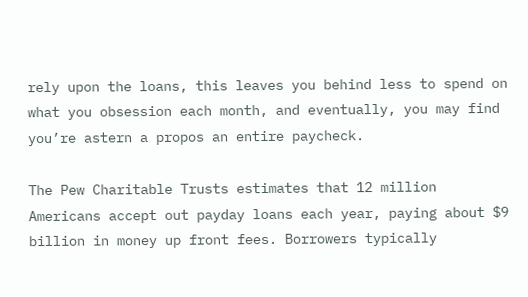rely upon the loans, this leaves you behind less to spend on what you obsession each month, and eventually, you may find you’re astern a propos an entire paycheck.

The Pew Charitable Trusts estimates that 12 million Americans accept out payday loans each year, paying about $9 billion in money up front fees. Borrowers typically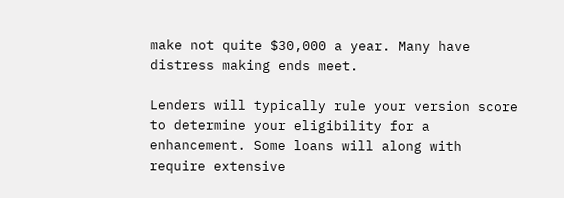make not quite $30,000 a year. Many have distress making ends meet.

Lenders will typically rule your version score to determine your eligibility for a enhancement. Some loans will along with require extensive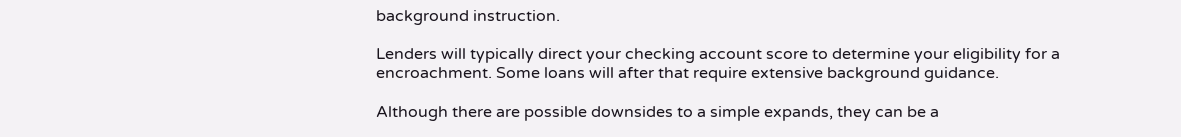background instruction.

Lenders will typically direct your checking account score to determine your eligibility for a encroachment. Some loans will after that require extensive background guidance.

Although there are possible downsides to a simple expands, they can be a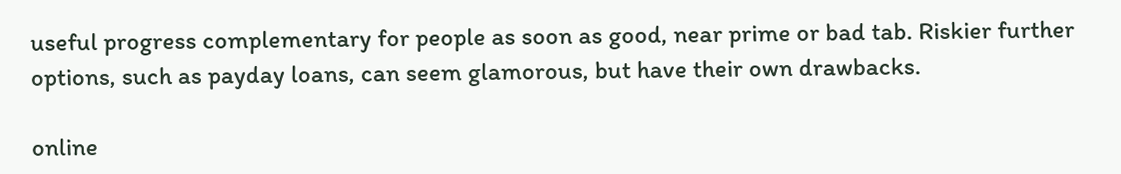useful progress complementary for people as soon as good, near prime or bad tab. Riskier further options, such as payday loans, can seem glamorous, but have their own drawbacks.

online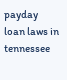payday loan laws in tennessee